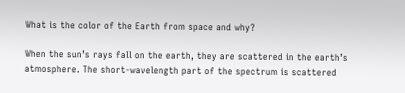What is the color of the Earth from space and why?

When the sun’s rays fall on the earth, they are scattered in the earth’s atmosphere. The short-wavelength part of the spectrum is scattered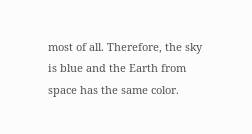most of all. Therefore, the sky is blue and the Earth from space has the same color.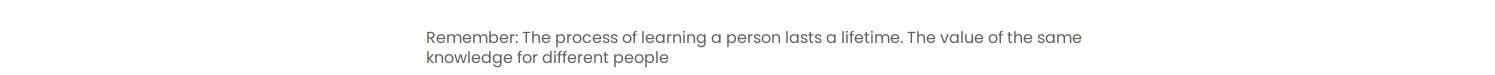Remember: The process of learning a person lasts a lifetime. The value of the same knowledge for different people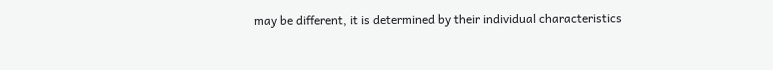may be different, it is determined by their individual characteristics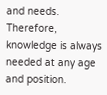and needs. Therefore, knowledge is always needed at any age and position.